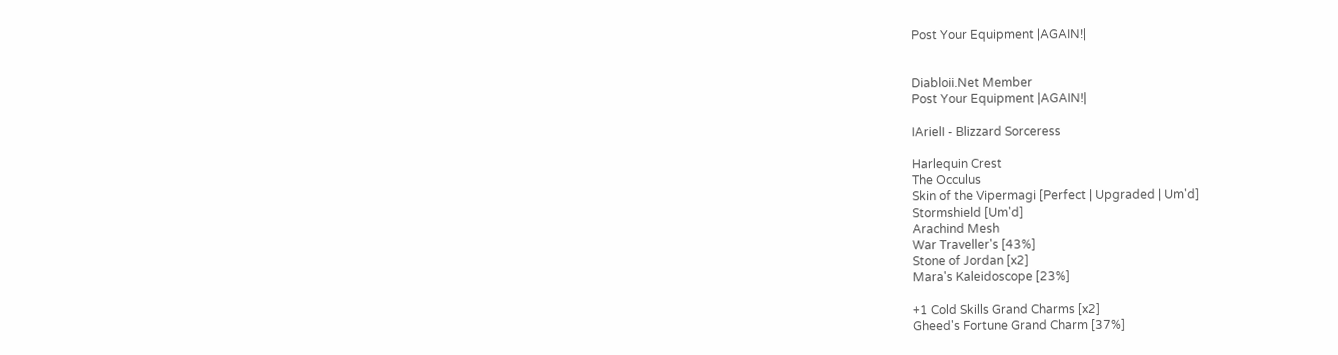Post Your Equipment |AGAIN!|


Diabloii.Net Member
Post Your Equipment |AGAIN!|

IArielI - Blizzard Sorceress

Harlequin Crest
The Occulus
Skin of the Vipermagi [Perfect | Upgraded | Um'd]
Stormshield [Um'd]
Arachind Mesh
War Traveller's [43%]
Stone of Jordan [x2]
Mara's Kaleidoscope [23%]

+1 Cold Skills Grand Charms [x2]
Gheed's Fortune Grand Charm [37%]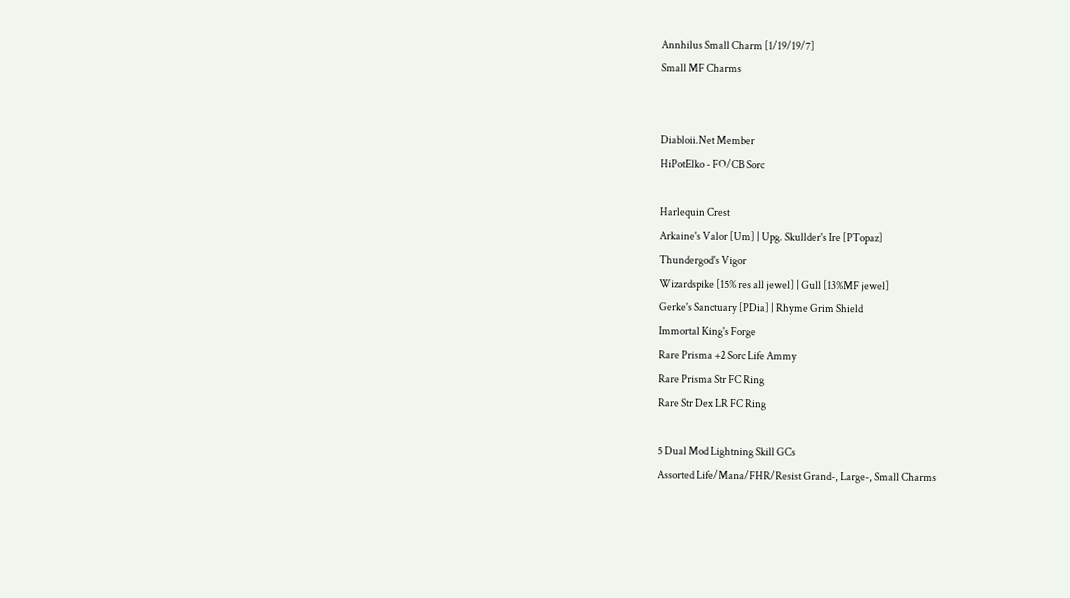Annhilus Small Charm [1/19/19/7]
Small MF Charms


Diabloii.Net Member
HiPotElko - FO/CB Sorc

Harlequin Crest
Arkaine's Valor [Um] | Upg. Skullder's Ire [PTopaz]
Thundergod's Vigor
Wizardspike [15% res all jewel] | Gull [13%MF jewel]
Gerke's Sanctuary [PDia] | Rhyme Grim Shield
Immortal King's Forge
Rare Prisma +2 Sorc Life Ammy
Rare Prisma Str FC Ring
Rare Str Dex LR FC Ring

5 Dual Mod Lightning Skill GCs
Assorted Life/Mana/FHR/Resist Grand-, Large-, Small Charms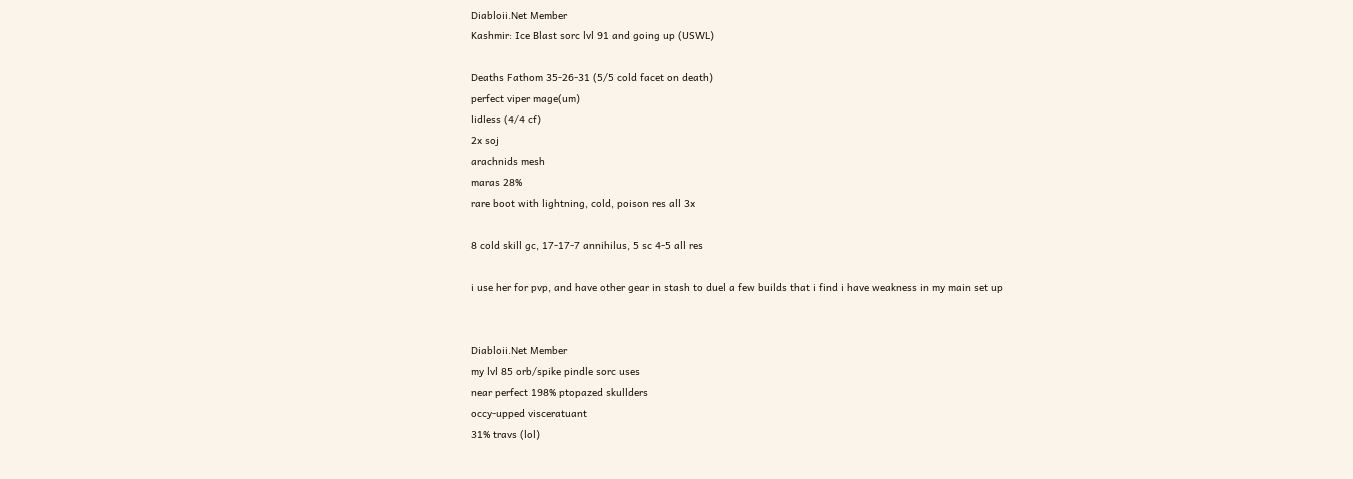Diabloii.Net Member
Kashmir: Ice Blast sorc lvl 91 and going up (USWL)

Deaths Fathom 35-26-31 (5/5 cold facet on death)
perfect viper mage(um)
lidless (4/4 cf)
2x soj
arachnids mesh
maras 28%
rare boot with lightning, cold, poison res all 3x

8 cold skill gc, 17-17-7 annihilus, 5 sc 4-5 all res

i use her for pvp, and have other gear in stash to duel a few builds that i find i have weakness in my main set up


Diabloii.Net Member
my lvl 85 orb/spike pindle sorc uses
near perfect 198% ptopazed skullders
occy-upped visceratuant
31% travs (lol)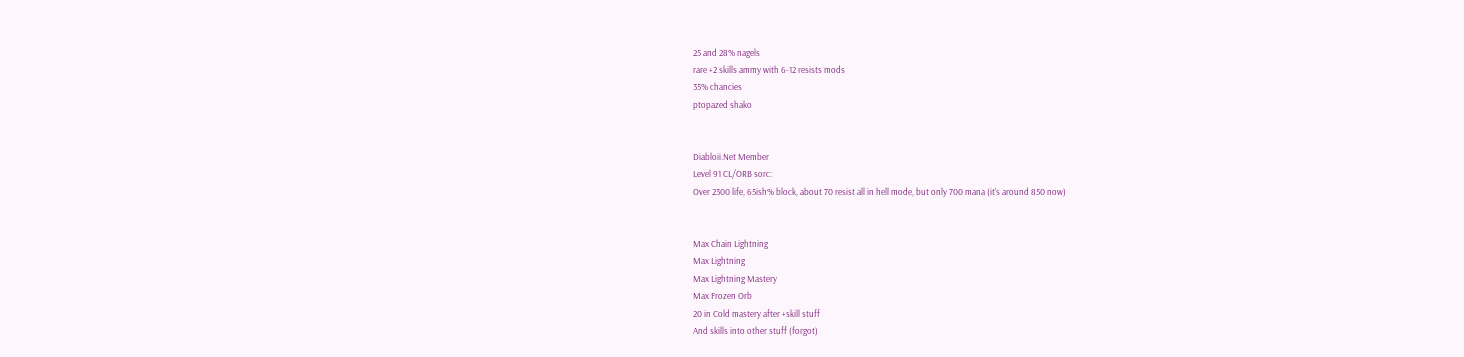25 and 28% nagels
rare +2 skills ammy with 6-12 resists mods
35% chancies
ptopazed shako


Diabloii.Net Member
Level 91 CL/ORB sorc:
Over 2300 life, 65ish% block, about 70 resist all in hell mode, but only 700 mana (it's around 850 now)


Max Chain Lightning
Max Lightning
Max Lightning Mastery
Max Frozen Orb
20 in Cold mastery after +skill stuff
And skills into other stuff (forgot)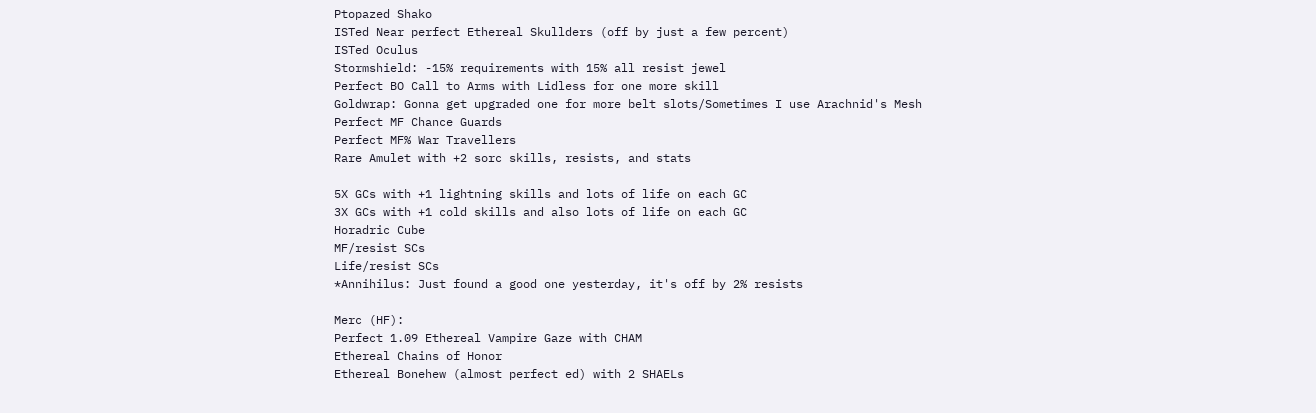Ptopazed Shako
ISTed Near perfect Ethereal Skullders (off by just a few percent)
ISTed Oculus
Stormshield: -15% requirements with 15% all resist jewel
Perfect BO Call to Arms with Lidless for one more skill
Goldwrap: Gonna get upgraded one for more belt slots/Sometimes I use Arachnid's Mesh
Perfect MF Chance Guards
Perfect MF% War Travellers
Rare Amulet with +2 sorc skills, resists, and stats

5X GCs with +1 lightning skills and lots of life on each GC
3X GCs with +1 cold skills and also lots of life on each GC
Horadric Cube
MF/resist SCs
Life/resist SCs
*Annihilus: Just found a good one yesterday, it's off by 2% resists

Merc (HF):
Perfect 1.09 Ethereal Vampire Gaze with CHAM
Ethereal Chains of Honor
Ethereal Bonehew (almost perfect ed) with 2 SHAELs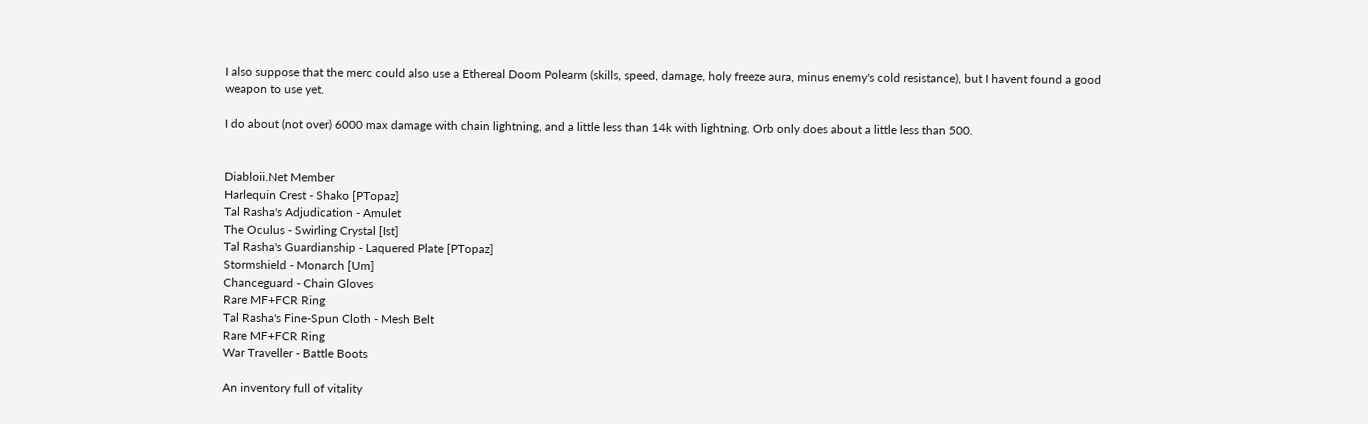I also suppose that the merc could also use a Ethereal Doom Polearm (skills, speed, damage, holy freeze aura, minus enemy's cold resistance), but I havent found a good weapon to use yet.

I do about (not over) 6000 max damage with chain lightning, and a little less than 14k with lightning. Orb only does about a little less than 500.


Diabloii.Net Member
Harlequin Crest - Shako [PTopaz]
Tal Rasha's Adjudication - Amulet
The Oculus - Swirling Crystal [Ist]
Tal Rasha's Guardianship - Laquered Plate [PTopaz]
Stormshield - Monarch [Um]
Chanceguard - Chain Gloves
Rare MF+FCR Ring
Tal Rasha's Fine-Spun Cloth - Mesh Belt
Rare MF+FCR Ring
War Traveller - Battle Boots

An inventory full of vitality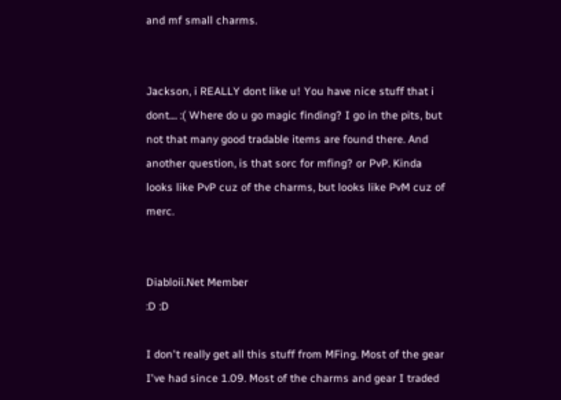and mf small charms.


Jackson, i REALLY dont like u! You have nice stuff that i dont.... :( Where do u go magic finding? I go in the pits, but not that many good tradable items are found there. And another question, is that sorc for mfing? or PvP. Kinda looks like PvP cuz of the charms, but looks like PvM cuz of merc.


Diabloii.Net Member
:D :D

I don't really get all this stuff from MFing. Most of the gear I've had since 1.09. Most of the charms and gear I traded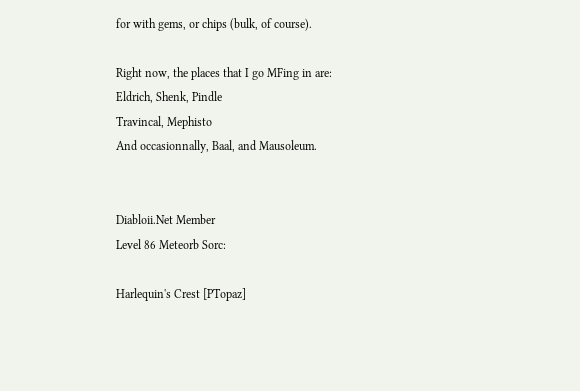for with gems, or chips (bulk, of course).

Right now, the places that I go MFing in are:
Eldrich, Shenk, Pindle
Travincal, Mephisto
And occasionnally, Baal, and Mausoleum.


Diabloii.Net Member
Level 86 Meteorb Sorc:

Harlequin's Crest [PTopaz]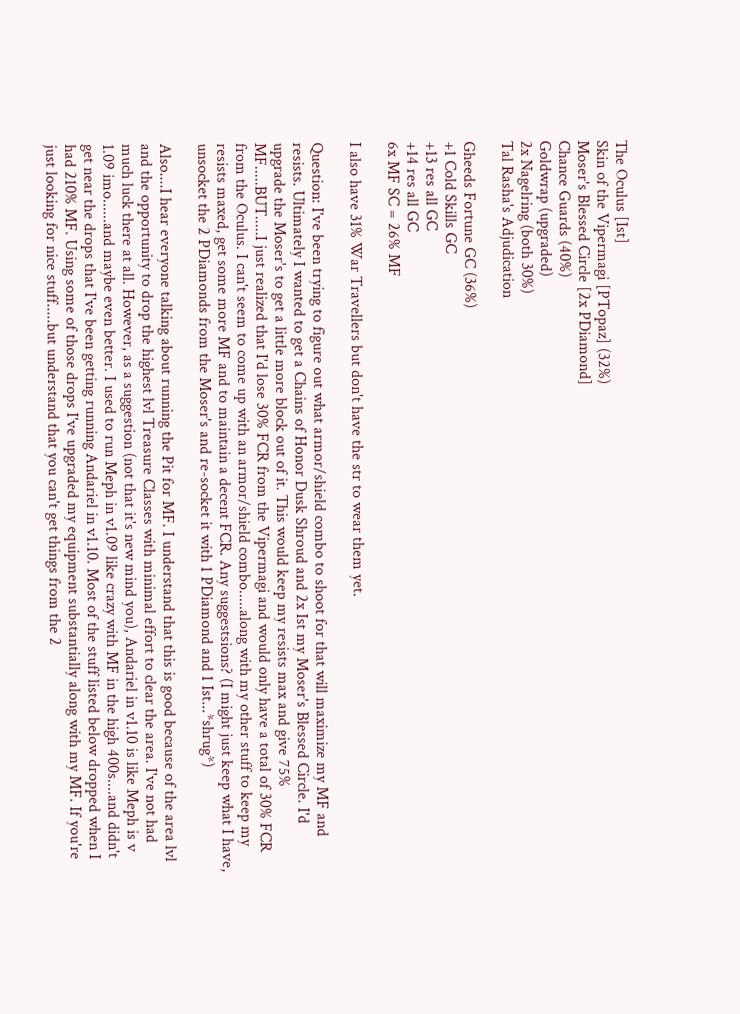The Oculus [Ist]
Skin of the Vipermagi [PTopaz] (32%)
Moser's Blessed Circle [2x PDiamond]
Chance Guards (40%)
Goldwrap (upgraded)
2x Nagelring (both 30%)
Tal Rasha's Adjudication

Gheeds Fortune GC (36%)
+1 Cold Skills GC
+13 res all GC
+14 res all GC
6x MF SC = 26% MF

I also have 31% War Travellers but don't have the str to wear them yet.

Question: I've been trying to figure out what armor/shield combo to shoot for that will maximize my MF and resists. Ultimately I wanted to get a Chains of Honor Dusk Shroud and 2x Ist my Moser's Blessed Circle. I'd upgrade the Moser's to get a little more block out of it. This would keep my resists max and give 75% MF.....BUT.....I just realized that I'd lose 30% FCR from the Vipermagi and would only have a total of 30% FCR from the Oculus. I can't seem to come up with an armor/shield combo.....along with my other stuff to keep my resists maxed, get some more MF and to maintain a decent FCR. Any suggestsions? (I might just keep what I have, unsocket the 2 PDiamonds from the Moser's and re-socket it with 1 PDiamond and 1 Ist...*shrug*)

Also....I hear everyone talking about running the Pit for MF. I understand that this is good because of the area lvl and the opportunity to drop the highest lvl Treasure Classes with minimal effort to clear the area. I've not had much luck there at all. However, as a suggestion (not that it's new mind you), Andariel in v1.10 is like Meph is v 1.09 imo......and maybe even better. I used to run Meph in v1.09 like crazy with MF in the high 400s....and didn't get near the drops that I've been getting running Andariel in v1.10. Most of the stuff listed below dropped when I had 210% MF. Using some of those drops I've upgraded my equipment substantially along with my MF. If you're just looking for nice stuff.....but understand that you can't get things from the 2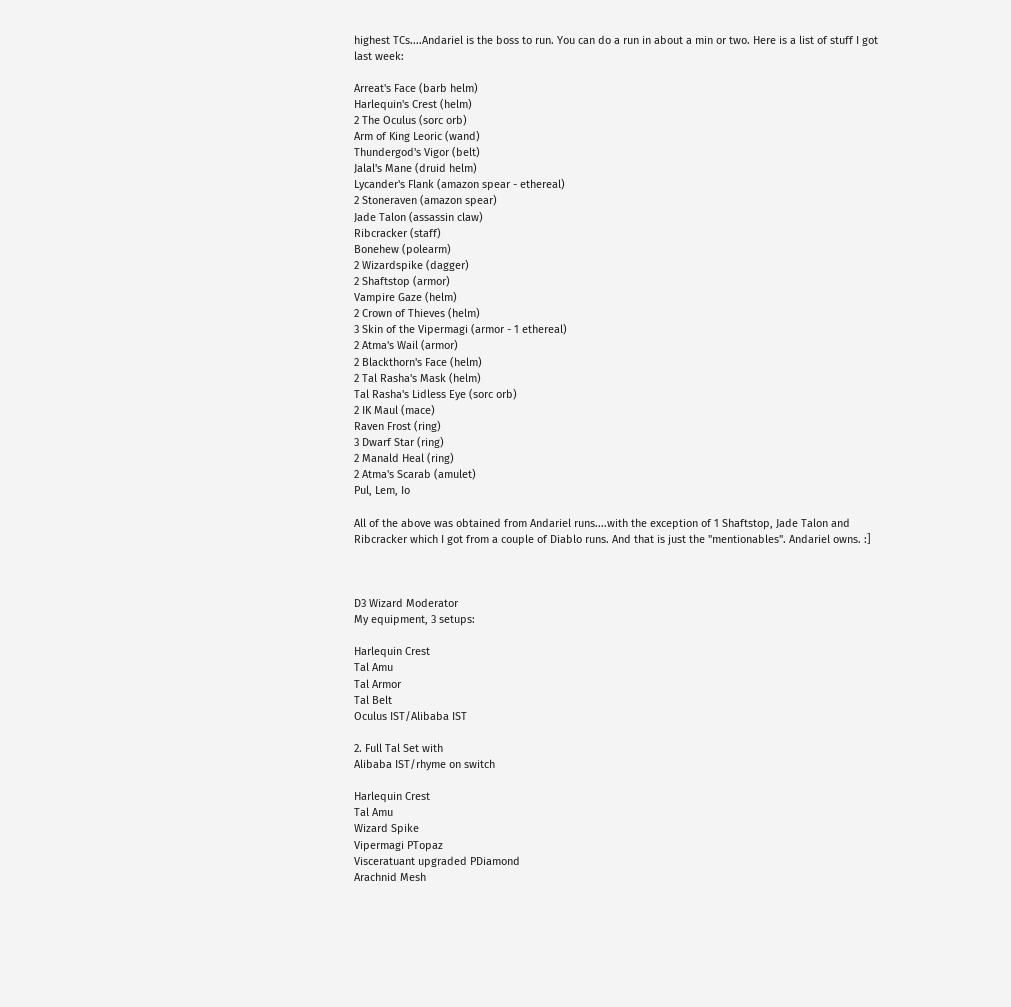highest TCs....Andariel is the boss to run. You can do a run in about a min or two. Here is a list of stuff I got last week:

Arreat's Face (barb helm)
Harlequin's Crest (helm)
2 The Oculus (sorc orb)
Arm of King Leoric (wand)
Thundergod's Vigor (belt)
Jalal's Mane (druid helm)
Lycander's Flank (amazon spear - ethereal)
2 Stoneraven (amazon spear)
Jade Talon (assassin claw)
Ribcracker (staff)
Bonehew (polearm)
2 Wizardspike (dagger)
2 Shaftstop (armor)
Vampire Gaze (helm)
2 Crown of Thieves (helm)
3 Skin of the Vipermagi (armor - 1 ethereal)
2 Atma's Wail (armor)
2 Blackthorn's Face (helm)
2 Tal Rasha's Mask (helm)
Tal Rasha's Lidless Eye (sorc orb)
2 IK Maul (mace)
Raven Frost (ring)
3 Dwarf Star (ring)
2 Manald Heal (ring)
2 Atma's Scarab (amulet)
Pul, Lem, Io

All of the above was obtained from Andariel runs....with the exception of 1 Shaftstop, Jade Talon and Ribcracker which I got from a couple of Diablo runs. And that is just the "mentionables". Andariel owns. :]



D3 Wizard Moderator
My equipment, 3 setups:

Harlequin Crest
Tal Amu
Tal Armor
Tal Belt
Oculus IST/Alibaba IST

2. Full Tal Set with
Alibaba IST/rhyme on switch

Harlequin Crest
Tal Amu
Wizard Spike
Vipermagi PTopaz
Visceratuant upgraded PDiamond
Arachnid Mesh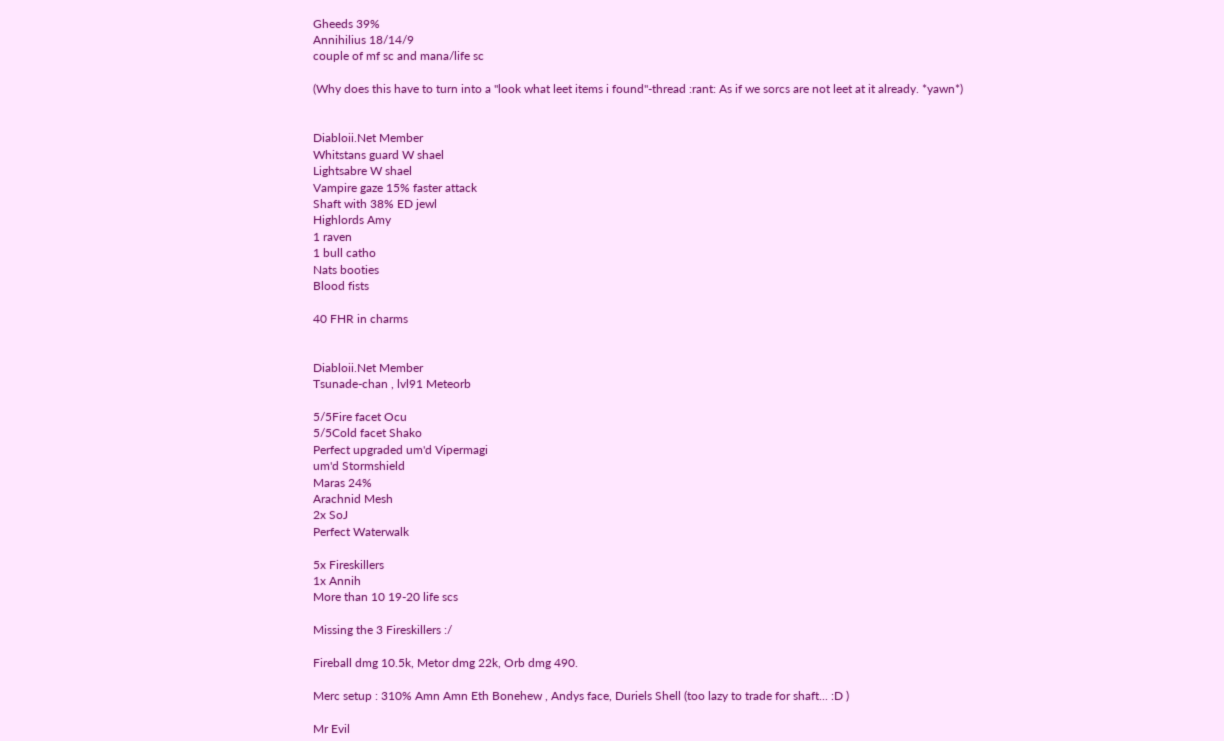Gheeds 39%
Annihilius 18/14/9
couple of mf sc and mana/life sc

(Why does this have to turn into a "look what leet items i found"-thread :rant: As if we sorcs are not leet at it already. *yawn*)


Diabloii.Net Member
Whitstans guard W shael
Lightsabre W shael
Vampire gaze 15% faster attack
Shaft with 38% ED jewl
Highlords Amy
1 raven
1 bull catho
Nats booties
Blood fists

40 FHR in charms


Diabloii.Net Member
Tsunade-chan , lvl91 Meteorb

5/5Fire facet Ocu
5/5Cold facet Shako
Perfect upgraded um'd Vipermagi
um'd Stormshield
Maras 24%
Arachnid Mesh
2x SoJ
Perfect Waterwalk

5x Fireskillers
1x Annih
More than 10 19-20 life scs

Missing the 3 Fireskillers :/

Fireball dmg 10.5k, Metor dmg 22k, Orb dmg 490.

Merc setup : 310% Amn Amn Eth Bonehew , Andys face, Duriels Shell (too lazy to trade for shaft... :D )

Mr Evil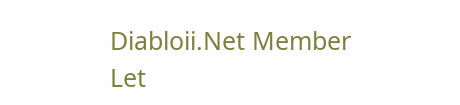Diabloii.Net Member
Let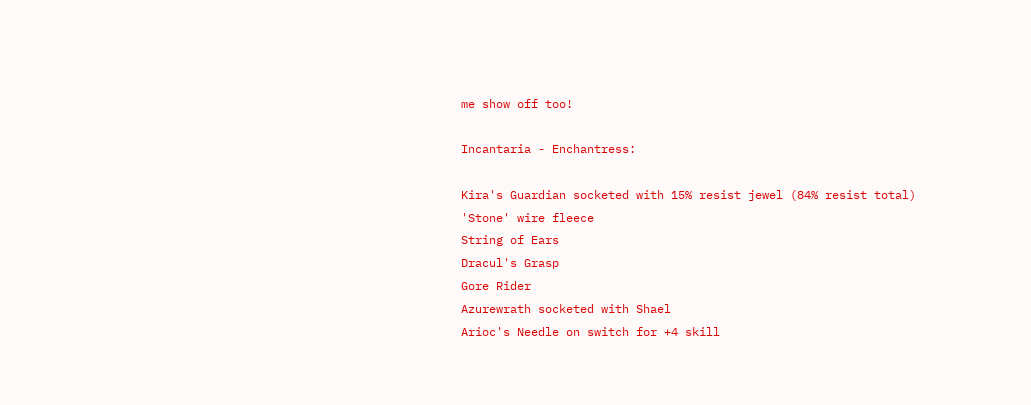me show off too!

Incantaria - Enchantress:

Kira's Guardian socketed with 15% resist jewel (84% resist total)
'Stone' wire fleece
String of Ears
Dracul's Grasp
Gore Rider
Azurewrath socketed with Shael
Arioc's Needle on switch for +4 skill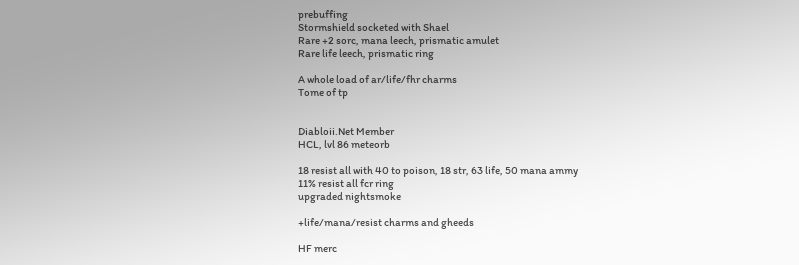prebuffing
Stormshield socketed with Shael
Rare +2 sorc, mana leech, prismatic amulet
Rare life leech, prismatic ring

A whole load of ar/life/fhr charms
Tome of tp


Diabloii.Net Member
HCL, lvl 86 meteorb

18 resist all with 40 to poison, 18 str, 63 life, 50 mana ammy
11% resist all fcr ring
upgraded nightsmoke

+life/mana/resist charms and gheeds

HF merc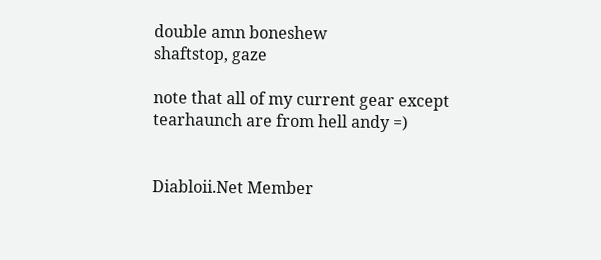double amn boneshew
shaftstop, gaze

note that all of my current gear except tearhaunch are from hell andy =)


Diabloii.Net Member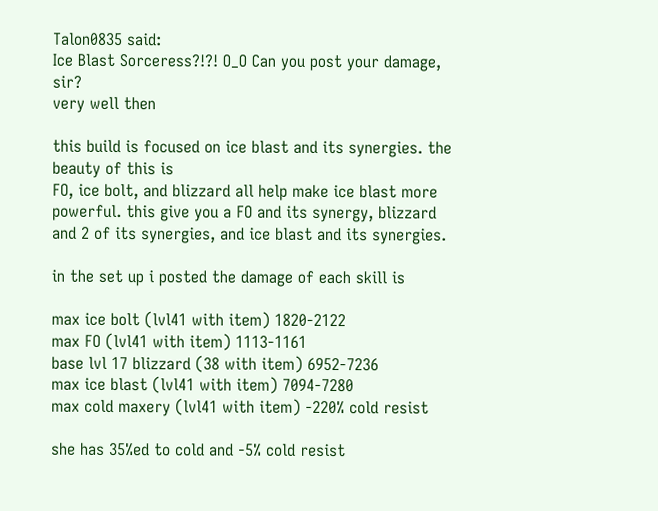Talon0835 said:
Ice Blast Sorceress?!?! O_O Can you post your damage, sir?
very well then

this build is focused on ice blast and its synergies. the beauty of this is
FO, ice bolt, and blizzard all help make ice blast more powerful. this give you a FO and its synergy, blizzard and 2 of its synergies, and ice blast and its synergies.

in the set up i posted the damage of each skill is

max ice bolt (lvl41 with item) 1820-2122
max FO (lvl41 with item) 1113-1161
base lvl 17 blizzard (38 with item) 6952-7236
max ice blast (lvl41 with item) 7094-7280
max cold maxery (lvl41 with item) -220% cold resist

she has 35%ed to cold and -5% cold resist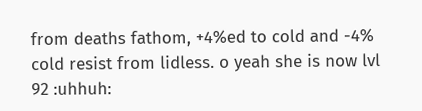from deaths fathom, +4%ed to cold and -4% cold resist from lidless. o yeah she is now lvl 92 :uhhuh: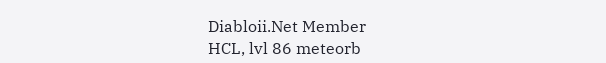Diabloii.Net Member
HCL, lvl 86 meteorb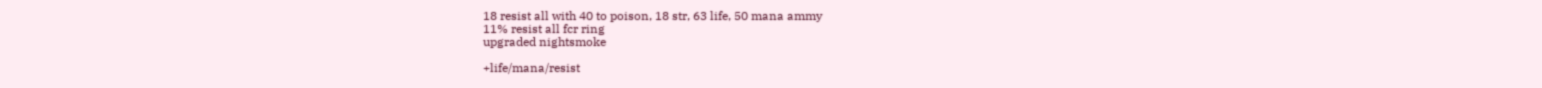18 resist all with 40 to poison, 18 str, 63 life, 50 mana ammy
11% resist all fcr ring
upgraded nightsmoke

+life/mana/resist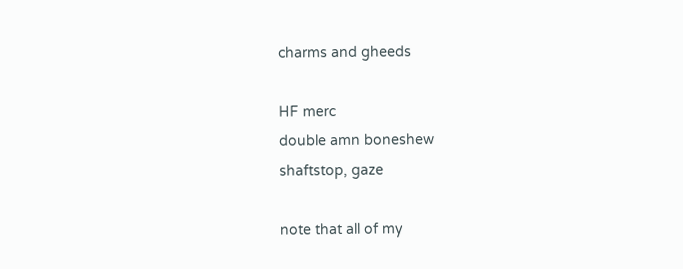charms and gheeds

HF merc
double amn boneshew
shaftstop, gaze

note that all of my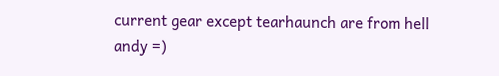current gear except tearhaunch are from hell andy =)